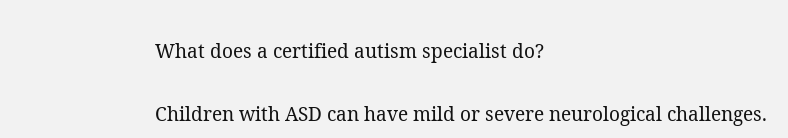What does a certified autism specialist do?

Children with ASD can have mild or severe neurological challenges.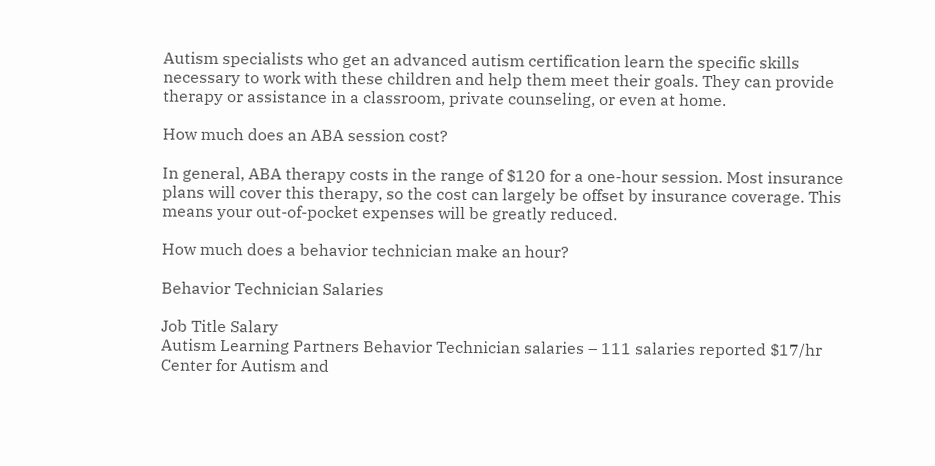Autism specialists who get an advanced autism certification learn the specific skills necessary to work with these children and help them meet their goals. They can provide therapy or assistance in a classroom, private counseling, or even at home.

How much does an ABA session cost?

In general, ABA therapy costs in the range of $120 for a one-hour session. Most insurance plans will cover this therapy, so the cost can largely be offset by insurance coverage. This means your out-of-pocket expenses will be greatly reduced.

How much does a behavior technician make an hour?

Behavior Technician Salaries

Job Title Salary
Autism Learning Partners Behavior Technician salaries – 111 salaries reported $17/hr
Center for Autism and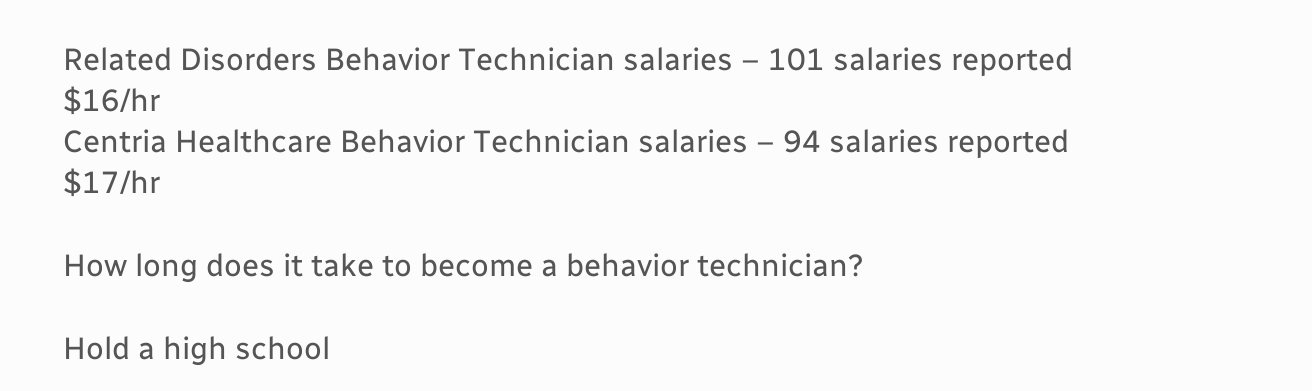Related Disorders Behavior Technician salaries – 101 salaries reported $16/hr
Centria Healthcare Behavior Technician salaries – 94 salaries reported $17/hr

How long does it take to become a behavior technician?

Hold a high school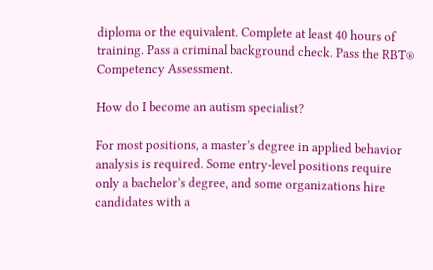diploma or the equivalent. Complete at least 40 hours of training. Pass a criminal background check. Pass the RBT® Competency Assessment.

How do I become an autism specialist?

For most positions, a master’s degree in applied behavior analysis is required. Some entry-level positions require only a bachelor’s degree, and some organizations hire candidates with a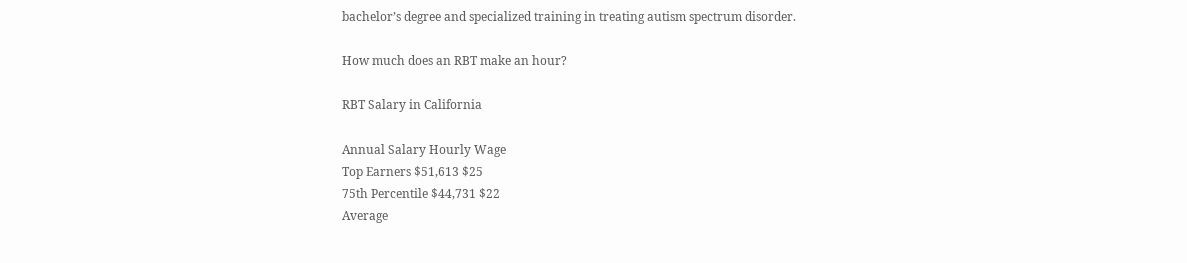bachelor’s degree and specialized training in treating autism spectrum disorder.

How much does an RBT make an hour?

RBT Salary in California

Annual Salary Hourly Wage
Top Earners $51,613 $25
75th Percentile $44,731 $22
Average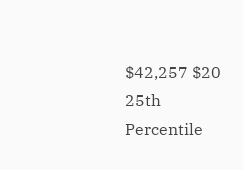$42,257 $20
25th Percentile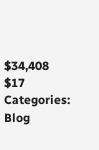$34,408 $17
Categories: Blog